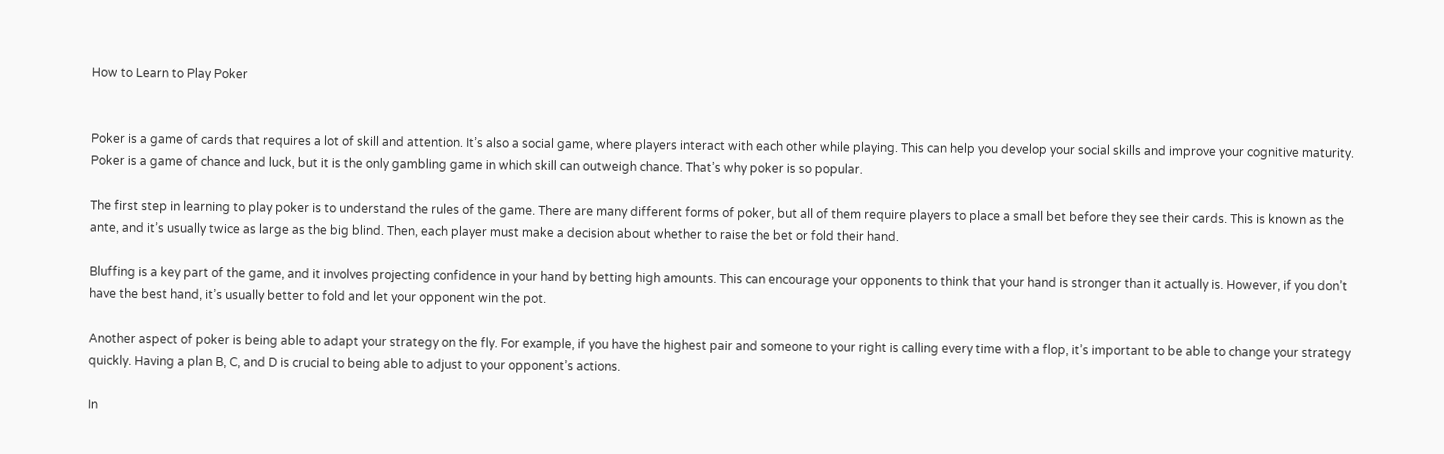How to Learn to Play Poker


Poker is a game of cards that requires a lot of skill and attention. It’s also a social game, where players interact with each other while playing. This can help you develop your social skills and improve your cognitive maturity. Poker is a game of chance and luck, but it is the only gambling game in which skill can outweigh chance. That’s why poker is so popular.

The first step in learning to play poker is to understand the rules of the game. There are many different forms of poker, but all of them require players to place a small bet before they see their cards. This is known as the ante, and it’s usually twice as large as the big blind. Then, each player must make a decision about whether to raise the bet or fold their hand.

Bluffing is a key part of the game, and it involves projecting confidence in your hand by betting high amounts. This can encourage your opponents to think that your hand is stronger than it actually is. However, if you don’t have the best hand, it’s usually better to fold and let your opponent win the pot.

Another aspect of poker is being able to adapt your strategy on the fly. For example, if you have the highest pair and someone to your right is calling every time with a flop, it’s important to be able to change your strategy quickly. Having a plan B, C, and D is crucial to being able to adjust to your opponent’s actions.

In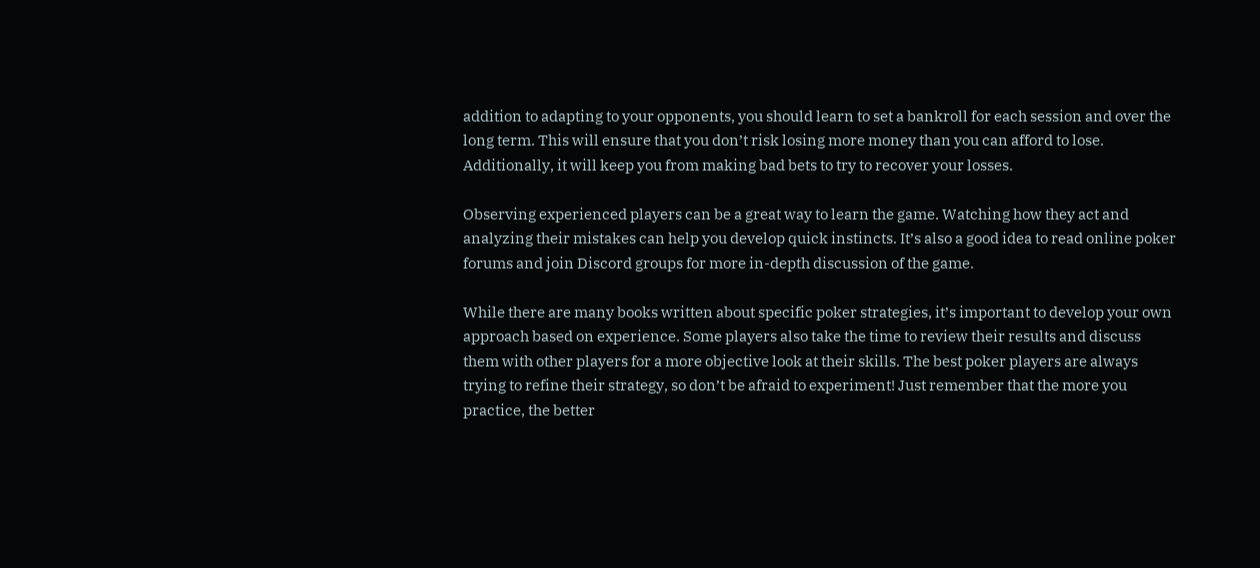addition to adapting to your opponents, you should learn to set a bankroll for each session and over the long term. This will ensure that you don’t risk losing more money than you can afford to lose. Additionally, it will keep you from making bad bets to try to recover your losses.

Observing experienced players can be a great way to learn the game. Watching how they act and analyzing their mistakes can help you develop quick instincts. It’s also a good idea to read online poker forums and join Discord groups for more in-depth discussion of the game.

While there are many books written about specific poker strategies, it’s important to develop your own approach based on experience. Some players also take the time to review their results and discuss them with other players for a more objective look at their skills. The best poker players are always trying to refine their strategy, so don’t be afraid to experiment! Just remember that the more you practice, the better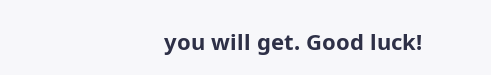you will get. Good luck!